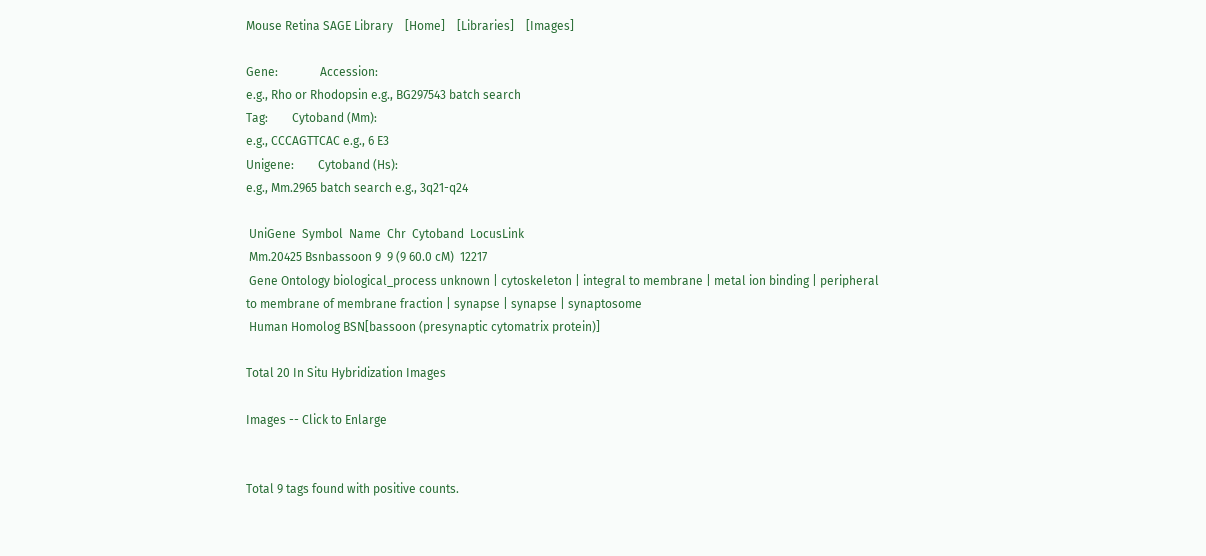Mouse Retina SAGE Library    [Home]    [Libraries]    [Images]

Gene:              Accession:
e.g., Rho or Rhodopsin e.g., BG297543 batch search
Tag:        Cytoband (Mm):
e.g., CCCAGTTCAC e.g., 6 E3
Unigene:        Cytoband (Hs):
e.g., Mm.2965 batch search e.g., 3q21-q24

 UniGene  Symbol  Name  Chr  Cytoband  LocusLink
 Mm.20425 Bsnbassoon 9  9 (9 60.0 cM)  12217
 Gene Ontology biological_process unknown | cytoskeleton | integral to membrane | metal ion binding | peripheral to membrane of membrane fraction | synapse | synapse | synaptosome
 Human Homolog BSN[bassoon (presynaptic cytomatrix protein)]

Total 20 In Situ Hybridization Images

Images -- Click to Enlarge


Total 9 tags found with positive counts.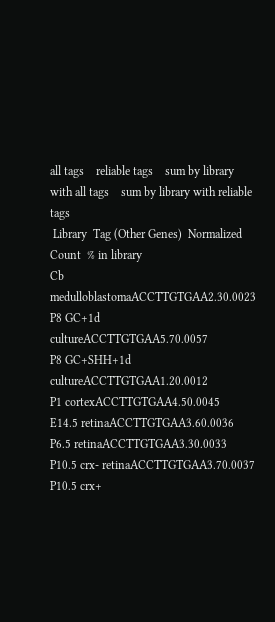all tags    reliable tags    sum by library with all tags    sum by library with reliable tags
 Library  Tag (Other Genes)  Normalized Count  % in library
Cb medulloblastomaACCTTGTGAA2.30.0023
P8 GC+1d cultureACCTTGTGAA5.70.0057
P8 GC+SHH+1d cultureACCTTGTGAA1.20.0012
P1 cortexACCTTGTGAA4.50.0045
E14.5 retinaACCTTGTGAA3.60.0036
P6.5 retinaACCTTGTGAA3.30.0033
P10.5 crx- retinaACCTTGTGAA3.70.0037
P10.5 crx+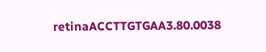retinaACCTTGTGAA3.80.0038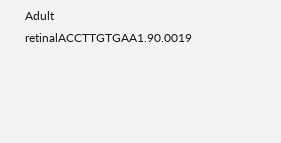Adult retinalACCTTGTGAA1.90.0019